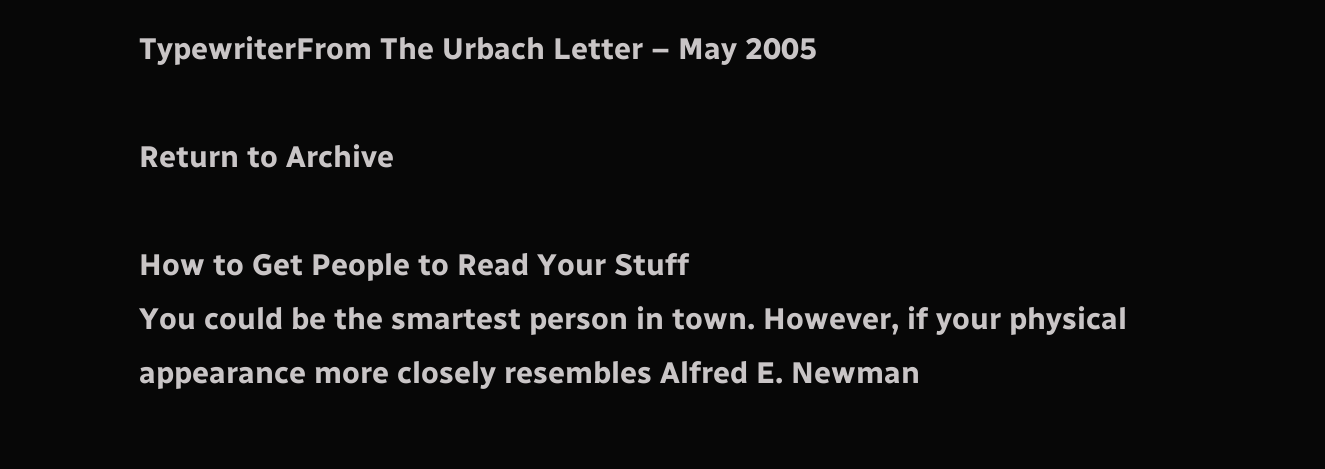TypewriterFrom The Urbach Letter – May 2005

Return to Archive

How to Get People to Read Your Stuff
You could be the smartest person in town. However, if your physical appearance more closely resembles Alfred E. Newman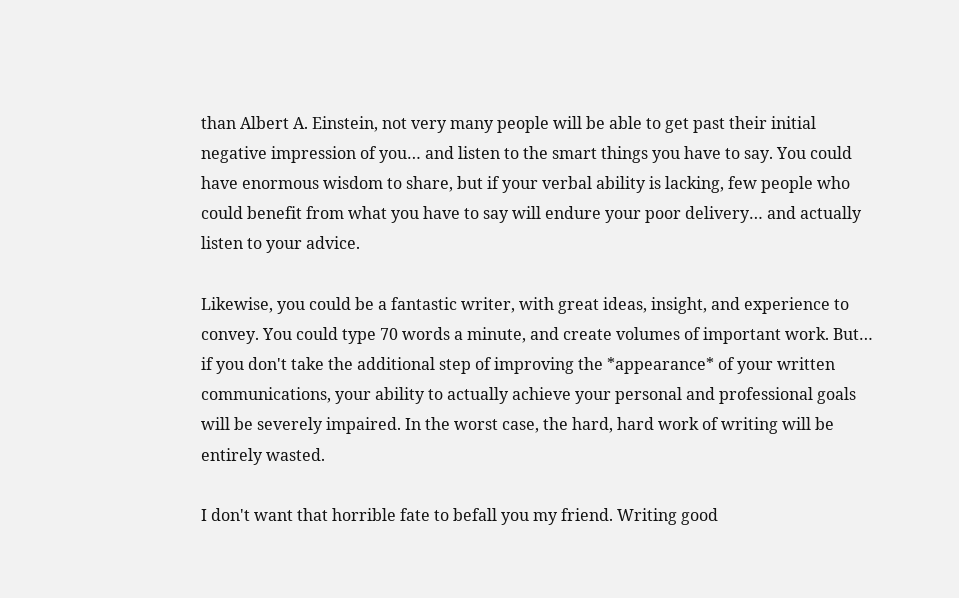than Albert A. Einstein, not very many people will be able to get past their initial negative impression of you… and listen to the smart things you have to say. You could have enormous wisdom to share, but if your verbal ability is lacking, few people who could benefit from what you have to say will endure your poor delivery… and actually listen to your advice.

Likewise, you could be a fantastic writer, with great ideas, insight, and experience to convey. You could type 70 words a minute, and create volumes of important work. But… if you don't take the additional step of improving the *appearance* of your written communications, your ability to actually achieve your personal and professional goals will be severely impaired. In the worst case, the hard, hard work of writing will be entirely wasted.

I don't want that horrible fate to befall you my friend. Writing good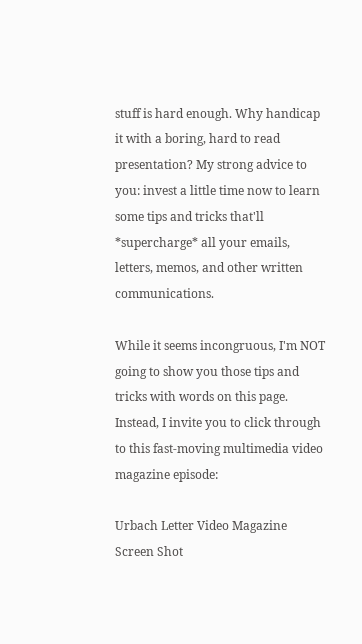stuff is hard enough. Why handicap it with a boring, hard to read presentation? My strong advice to you: invest a little time now to learn some tips and tricks that'll *supercharge* all your emails, letters, memos, and other written communications.

While it seems incongruous, I'm NOT going to show you those tips and tricks with words on this page. Instead, I invite you to click through to this fast-moving multimedia video magazine episode:

Urbach Letter Video Magazine Screen Shot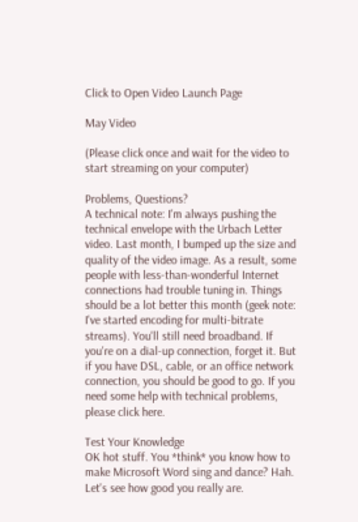Click to Open Video Launch Page

May Video

(Please click once and wait for the video to start streaming on your computer)

Problems, Questions?
A technical note: I'm always pushing the technical envelope with the Urbach Letter video. Last month, I bumped up the size and quality of the video image. As a result, some people with less-than-wonderful Internet connections had trouble tuning in. Things should be a lot better this month (geek note: I've started encoding for multi-bitrate streams). You'll still need broadband. If you're on a dial-up connection, forget it. But if you have DSL, cable, or an office network connection, you should be good to go. If you need some help with technical problems, please click here.

Test Your Knowledge
OK hot stuff. You *think* you know how to make Microsoft Word sing and dance? Hah. Let's see how good you really are.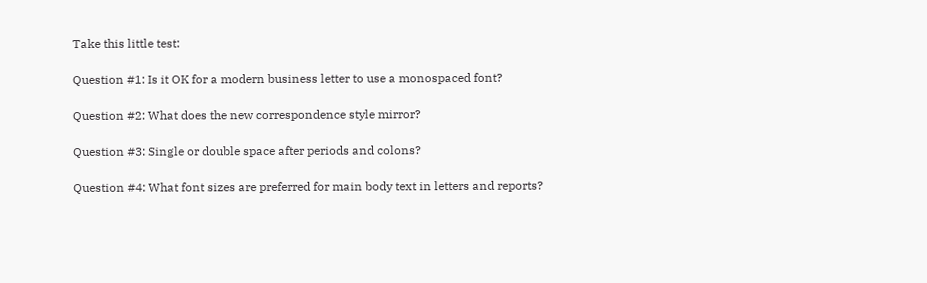Take this little test:

Question #1: Is it OK for a modern business letter to use a monospaced font?

Question #2: What does the new correspondence style mirror?

Question #3: Single or double space after periods and colons?

Question #4: What font sizes are preferred for main body text in letters and reports?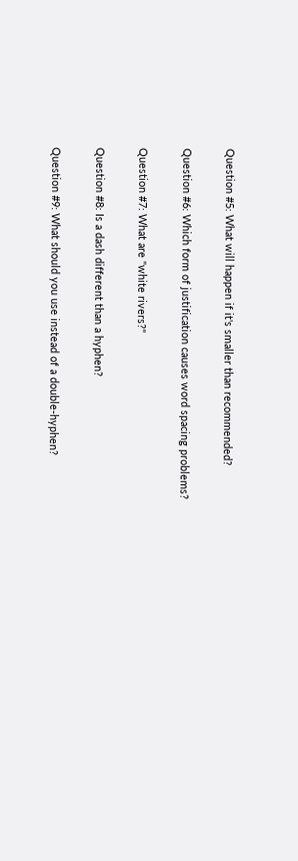Question #5: What will happen if it's smaller than recommended?

Question #6: Which form of justification causes word spacing problems?

Question #7: What are "white rivers?"

Question #8: Is a dash different than a hyphen?

Question #9: What should you use instead of a double-hyphen?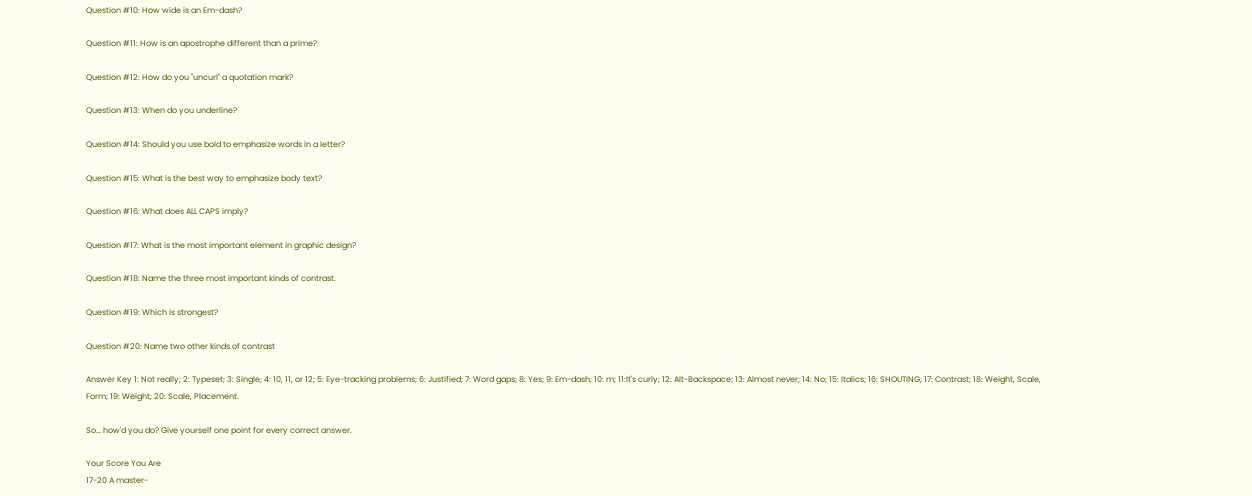Question #10: How wide is an Em-dash?

Question #11: How is an apostrophe different than a prime?

Question #12: How do you "uncurl" a quotation mark?

Question #13: When do you underline?

Question #14: Should you use bold to emphasize words in a letter?

Question #15: What is the best way to emphasize body text?

Question #16: What does ALL CAPS imply?

Question #17: What is the most important element in graphic design?

Question #18: Name the three most important kinds of contrast.

Question #19: Which is strongest?

Question #20: Name two other kinds of contrast

Answer Key 1: Not really; 2: Typeset; 3: Single; 4: 10, 11, or 12; 5: Eye-tracking problems; 6: Justified; 7: Word gaps; 8: Yes; 9: Em-dash; 10: m; 11:It's curly; 12: Alt-Backspace; 13: Almost never; 14: No; 15: Italics; 16: SHOUTING; 17: Contrast; 18: Weight, Scale, Form; 19: Weight; 20: Scale, Placement.

So… how'd you do? Give yourself one point for every correct answer.

Your Score You Are
17-20 A master-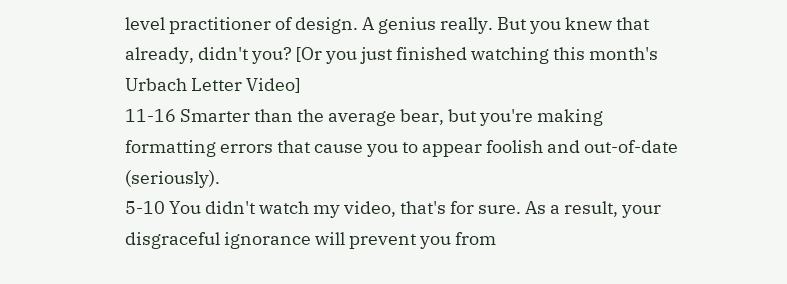level practitioner of design. A genius really. But you knew that already, didn't you? [Or you just finished watching this month's Urbach Letter Video]
11-16 Smarter than the average bear, but you're making formatting errors that cause you to appear foolish and out-of-date (seriously).
5-10 You didn't watch my video, that's for sure. As a result, your disgraceful ignorance will prevent you from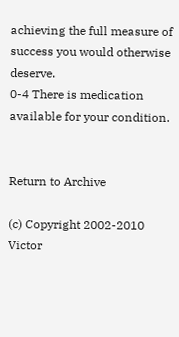achieving the full measure of success you would otherwise deserve.
0-4 There is medication available for your condition.


Return to Archive

(c) Copyright 2002-2010 Victor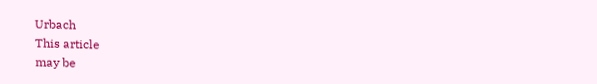Urbach
This article
may be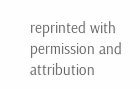reprinted with permission and attribution